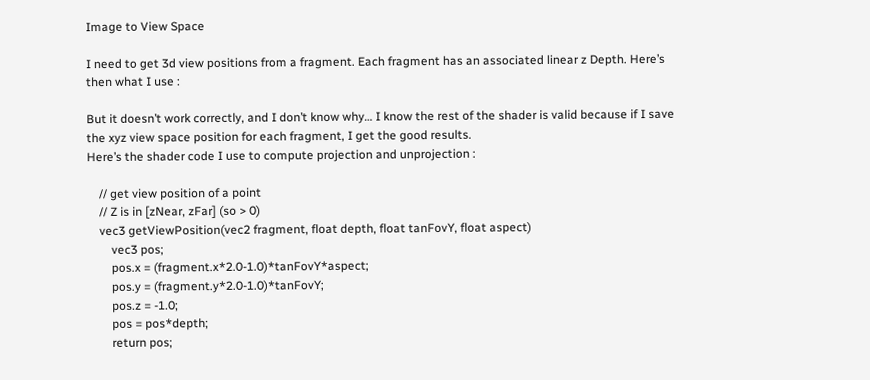Image to View Space

I need to get 3d view positions from a fragment. Each fragment has an associated linear z Depth. Here’s then what I use :

But it doesn’t work correctly, and I don’t know why… I know the rest of the shader is valid because if I save the xyz view space position for each fragment, I get the good results.
Here’s the shader code I use to compute projection and unprojection :

    // get view position of a point
    // Z is in [zNear, zFar] (so > 0)
    vec3 getViewPosition(vec2 fragment, float depth, float tanFovY, float aspect)
        vec3 pos;
        pos.x = (fragment.x*2.0-1.0)*tanFovY*aspect;
        pos.y = (fragment.y*2.0-1.0)*tanFovY;
        pos.z = -1.0;
        pos = pos*depth;
        return pos;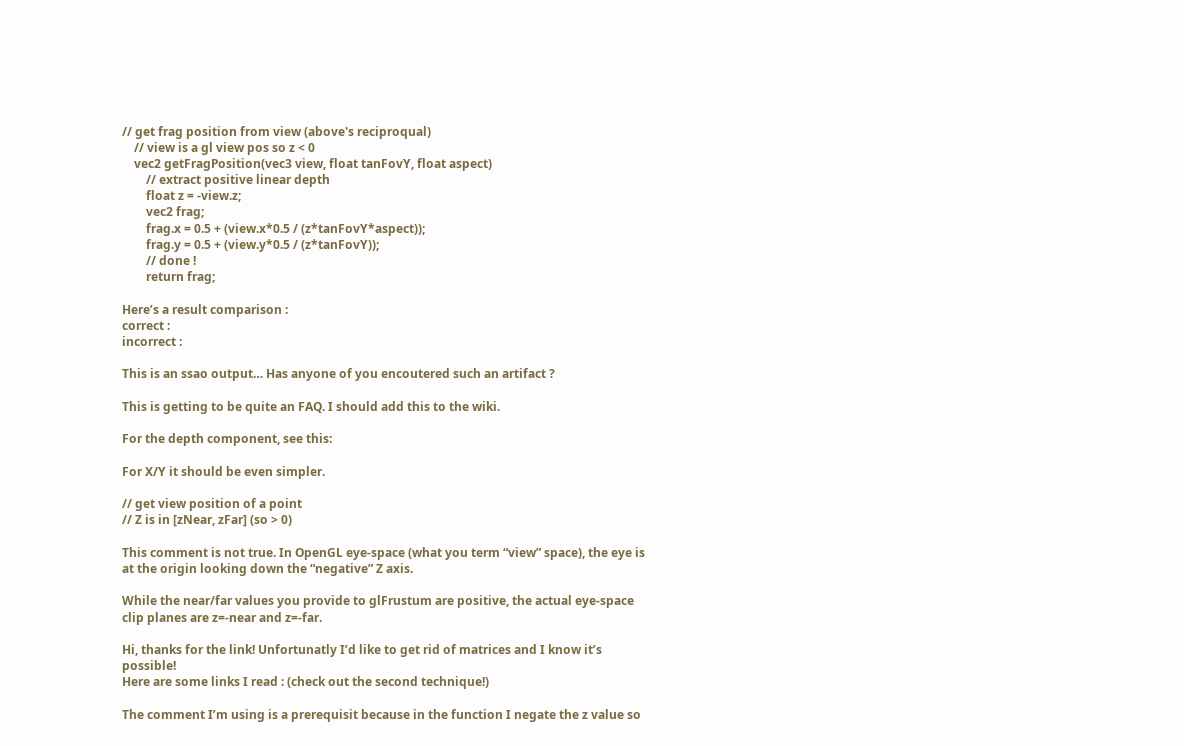// get frag position from view (above's reciproqual)
    // view is a gl view pos so z < 0
    vec2 getFragPosition(vec3 view, float tanFovY, float aspect)
        // extract positive linear depth
        float z = -view.z;
        vec2 frag;
        frag.x = 0.5 + (view.x*0.5 / (z*tanFovY*aspect));
        frag.y = 0.5 + (view.y*0.5 / (z*tanFovY));
        // done !
        return frag;

Here’s a result comparison :
correct :
incorrect :

This is an ssao output… Has anyone of you encoutered such an artifact ?

This is getting to be quite an FAQ. I should add this to the wiki.

For the depth component, see this:

For X/Y it should be even simpler.

// get view position of a point
// Z is in [zNear, zFar] (so > 0)

This comment is not true. In OpenGL eye-space (what you term “view” space), the eye is at the origin looking down the “negative” Z axis.

While the near/far values you provide to glFrustum are positive, the actual eye-space clip planes are z=-near and z=-far.

Hi, thanks for the link! Unfortunatly I’d like to get rid of matrices and I know it’s possible!
Here are some links I read : (check out the second technique!)

The comment I’m using is a prerequisit because in the function I negate the z value so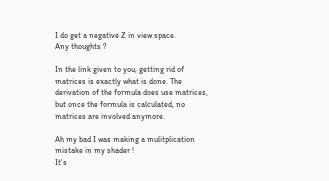I do get a negative Z in view space.
Any thoughts ?

In the link given to you, getting rid of matrices is exactly what is done. The derivation of the formula does use matrices, but once the formula is calculated, no matrices are involved anymore.

Ah my bad I was making a mulitplication mistake in my shader !
It’s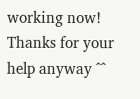working now!
Thanks for your help anyway ^^